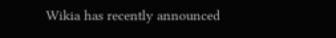Wikia has recently announced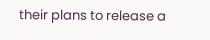their plans to release a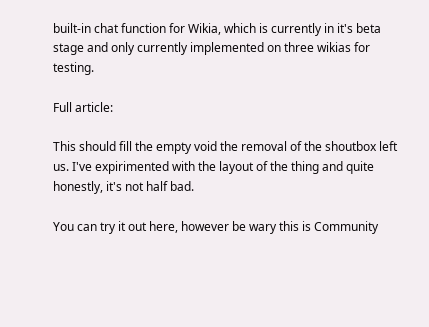built-in chat function for Wikia, which is currently in it's beta stage and only currently implemented on three wikias for testing.

Full article:

This should fill the empty void the removal of the shoutbox left us. I've expirimented with the layout of the thing and quite honestly, it's not half bad.

You can try it out here, however be wary this is Community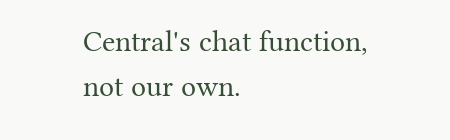Central's chat function, not our own.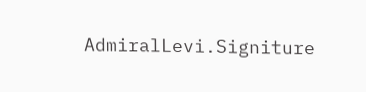AdmiralLevi.Signiture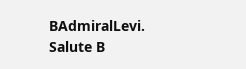BAdmiralLevi. Salute B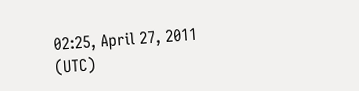02:25, April 27, 2011 (UTC)